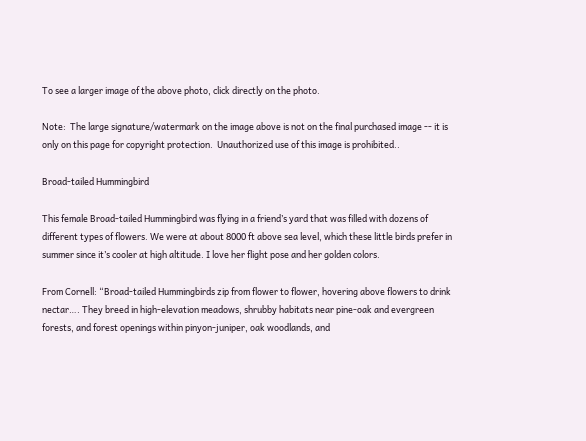To see a larger image of the above photo, click directly on the photo.

Note:  The large signature/watermark on the image above is not on the final purchased image -- it is only on this page for copyright protection.  Unauthorized use of this image is prohibited..

Broad-tailed Hummingbird

This female Broad-tailed Hummingbird was flying in a friend’s yard that was filled with dozens of different types of flowers. We were at about 8000 ft above sea level, which these little birds prefer in summer since it’s cooler at high altitude. I love her flight pose and her golden colors.

From Cornell: “Broad-tailed Hummingbirds zip from flower to flower, hovering above flowers to drink nectar…. They breed in high-elevation meadows, shrubby habitats near pine-oak and evergreen forests, and forest openings within pinyon-juniper, oak woodlands, and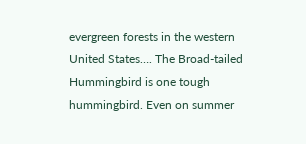evergreen forests in the western United States…. The Broad-tailed Hummingbird is one tough hummingbird. Even on summer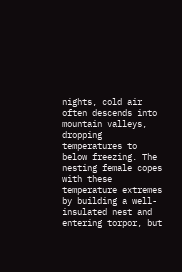nights, cold air often descends into mountain valleys, dropping temperatures to below freezing. The nesting female copes with these temperature extremes by building a well-insulated nest and entering torpor, but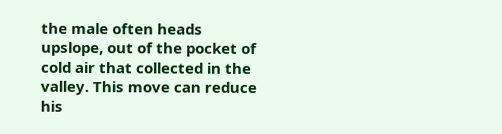the male often heads upslope, out of the pocket of cold air that collected in the valley. This move can reduce his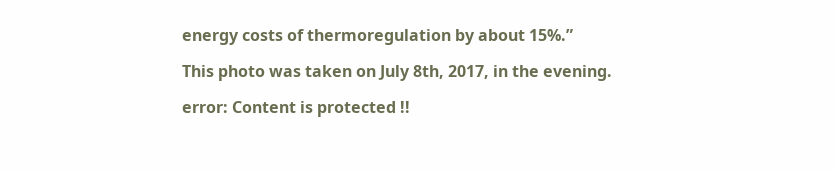energy costs of thermoregulation by about 15%.”

This photo was taken on July 8th, 2017, in the evening.

error: Content is protected !!